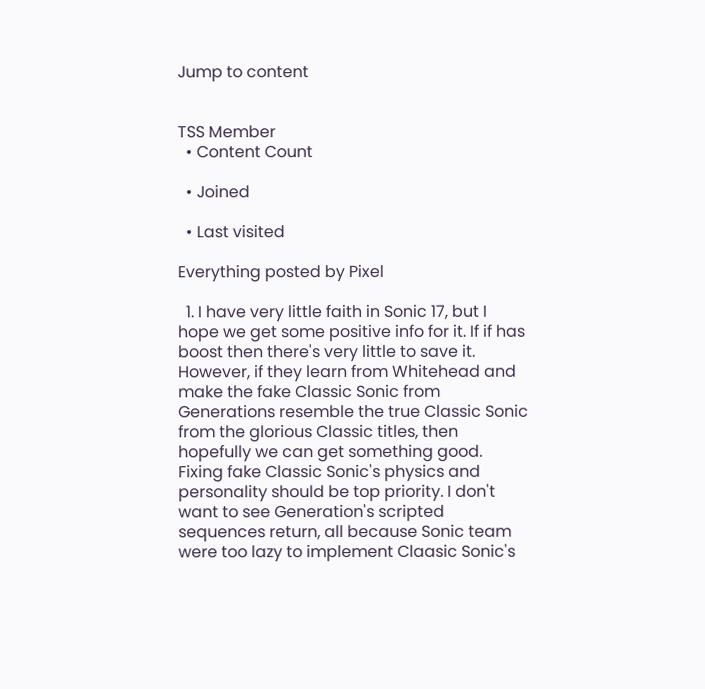Jump to content


TSS Member
  • Content Count

  • Joined

  • Last visited

Everything posted by Pixel

  1. I have very little faith in Sonic 17, but I hope we get some positive info for it. If if has boost then there's very little to save it. However, if they learn from Whitehead and make the fake Classic Sonic from Generations resemble the true Classic Sonic from the glorious Classic titles, then hopefully we can get something good. Fixing fake Classic Sonic's physics and personality should be top priority. I don't want to see Generation's scripted sequences return, all because Sonic team were too lazy to implement Claasic Sonic's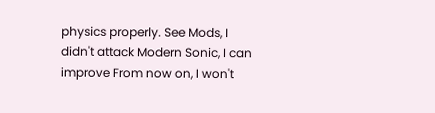physics properly. See Mods, I didn't attack Modern Sonic, I can improve From now on, I won't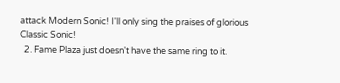attack Modern Sonic! I'll only sing the praises of glorious Classic Sonic!
  2. Fame Plaza just doesn't have the same ring to it.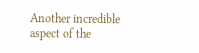Another incredible aspect of the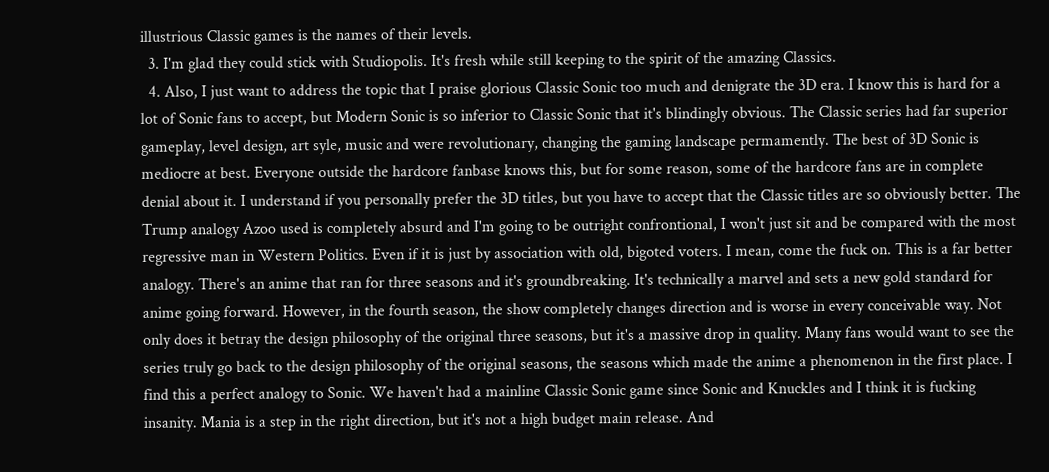illustrious Classic games is the names of their levels.
  3. I'm glad they could stick with Studiopolis. It's fresh while still keeping to the spirit of the amazing Classics.
  4. Also, I just want to address the topic that I praise glorious Classic Sonic too much and denigrate the 3D era. I know this is hard for a lot of Sonic fans to accept, but Modern Sonic is so inferior to Classic Sonic that it's blindingly obvious. The Classic series had far superior gameplay, level design, art syle, music and were revolutionary, changing the gaming landscape permamently. The best of 3D Sonic is mediocre at best. Everyone outside the hardcore fanbase knows this, but for some reason, some of the hardcore fans are in complete denial about it. I understand if you personally prefer the 3D titles, but you have to accept that the Classic titles are so obviously better. The Trump analogy Azoo used is completely absurd and I'm going to be outright confrontional, I won't just sit and be compared with the most regressive man in Western Politics. Even if it is just by association with old, bigoted voters. I mean, come the fuck on. This is a far better analogy. There's an anime that ran for three seasons and it's groundbreaking. It's technically a marvel and sets a new gold standard for anime going forward. However, in the fourth season, the show completely changes direction and is worse in every conceivable way. Not only does it betray the design philosophy of the original three seasons, but it's a massive drop in quality. Many fans would want to see the series truly go back to the design philosophy of the original seasons, the seasons which made the anime a phenomenon in the first place. I find this a perfect analogy to Sonic. We haven't had a mainline Classic Sonic game since Sonic and Knuckles and I think it is fucking insanity. Mania is a step in the right direction, but it's not a high budget main release. And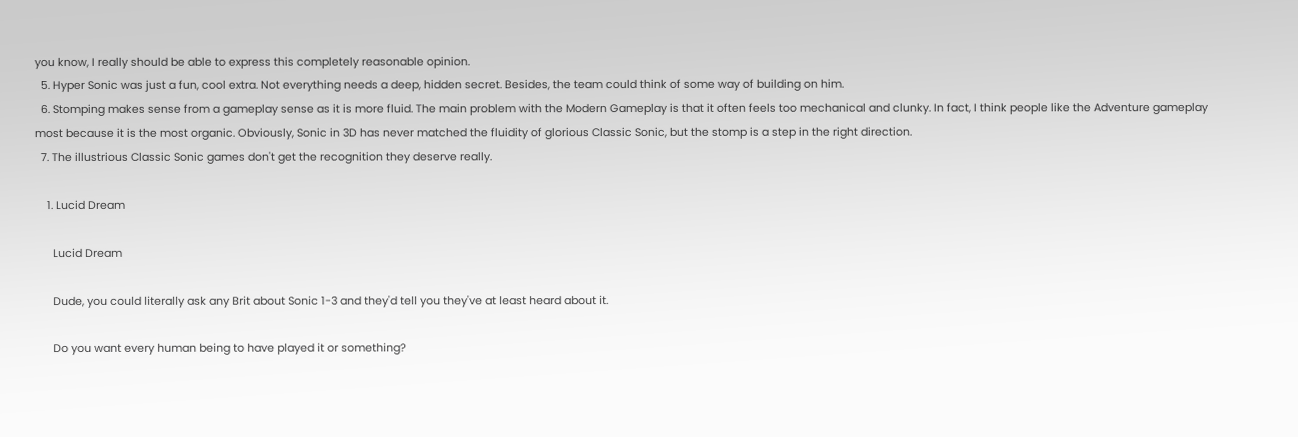you know, I really should be able to express this completely reasonable opinion.
  5. Hyper Sonic was just a fun, cool extra. Not everything needs a deep, hidden secret. Besides, the team could think of some way of building on him.
  6. Stomping makes sense from a gameplay sense as it is more fluid. The main problem with the Modern Gameplay is that it often feels too mechanical and clunky. In fact, I think people like the Adventure gameplay most because it is the most organic. Obviously, Sonic in 3D has never matched the fluidity of glorious Classic Sonic, but the stomp is a step in the right direction.
  7. The illustrious Classic Sonic games don't get the recognition they deserve really.

    1. Lucid Dream

      Lucid Dream

      Dude, you could literally ask any Brit about Sonic 1-3 and they'd tell you they've at least heard about it.

      Do you want every human being to have played it or something?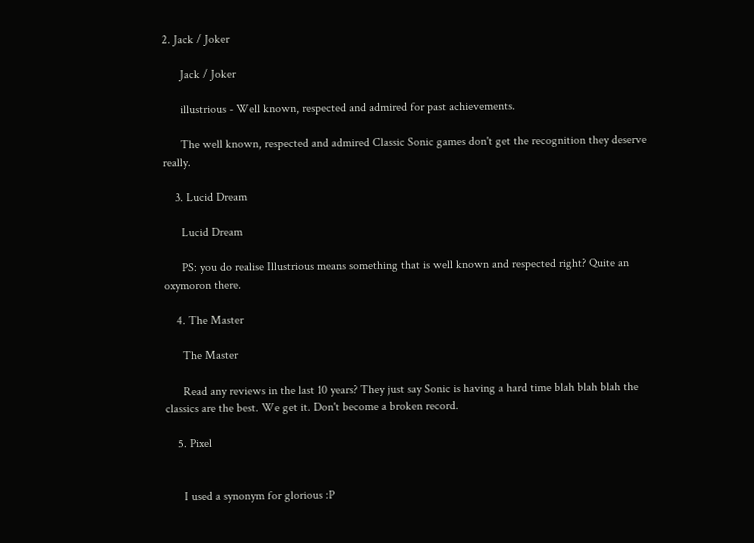2. Jack / Joker

      Jack / Joker

      illustrious - Well known, respected and admired for past achievements.

      The well known, respected and admired Classic Sonic games don't get the recognition they deserve really.

    3. Lucid Dream

      Lucid Dream

      PS: you do realise Illustrious means something that is well known and respected right? Quite an oxymoron there.

    4. The Master

      The Master

      Read any reviews in the last 10 years? They just say Sonic is having a hard time blah blah blah the classics are the best. We get it. Don't become a broken record.

    5. Pixel


      I used a synonym for glorious :P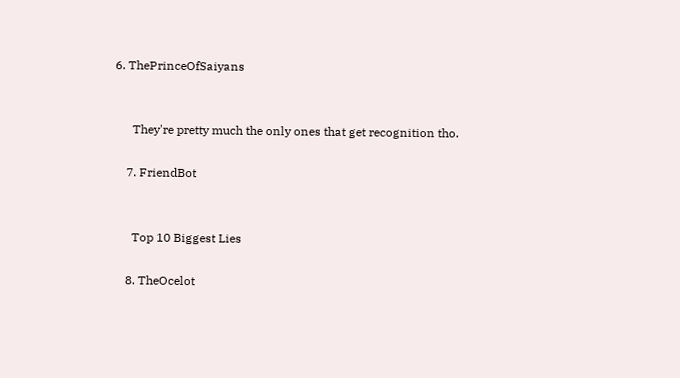6. ThePrinceOfSaiyans


      They're pretty much the only ones that get recognition tho.

    7. FriendBot


      Top 10 Biggest Lies

    8. TheOcelot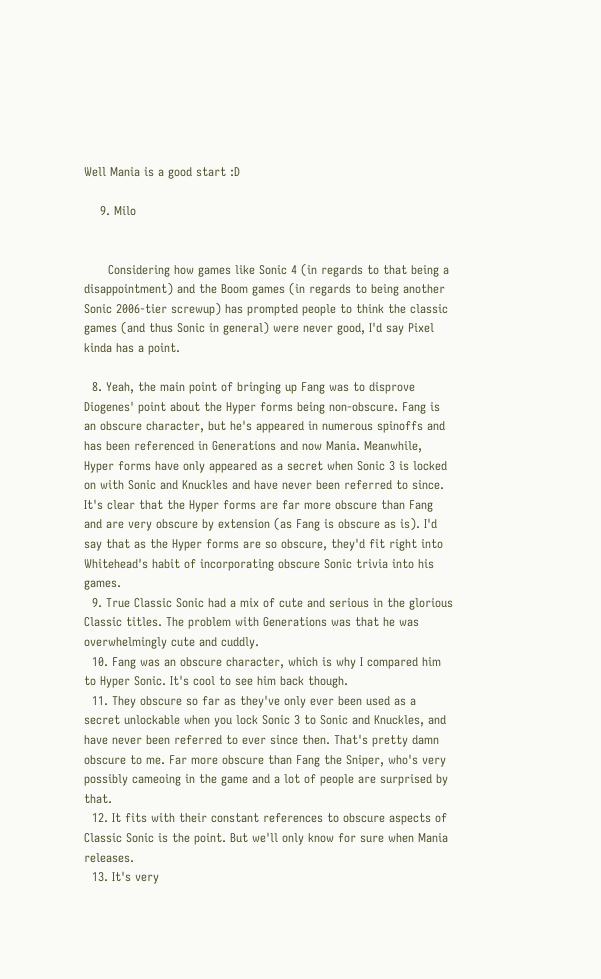Well Mania is a good start :D

    9. Milo


      Considering how games like Sonic 4 (in regards to that being a disappointment) and the Boom games (in regards to being another Sonic 2006-tier screwup) has prompted people to think the classic games (and thus Sonic in general) were never good, I'd say Pixel kinda has a point.

  8. Yeah, the main point of bringing up Fang was to disprove Diogenes' point about the Hyper forms being non-obscure. Fang is an obscure character, but he's appeared in numerous spinoffs and has been referenced in Generations and now Mania. Meanwhile, Hyper forms have only appeared as a secret when Sonic 3 is locked on with Sonic and Knuckles and have never been referred to since. It's clear that the Hyper forms are far more obscure than Fang and are very obscure by extension (as Fang is obscure as is). I'd say that as the Hyper forms are so obscure, they'd fit right into Whitehead's habit of incorporating obscure Sonic trivia into his games.
  9. True Classic Sonic had a mix of cute and serious in the glorious Classic titles. The problem with Generations was that he was overwhelmingly cute and cuddly.
  10. Fang was an obscure character, which is why I compared him to Hyper Sonic. It's cool to see him back though.
  11. They obscure so far as they've only ever been used as a secret unlockable when you lock Sonic 3 to Sonic and Knuckles, and have never been referred to ever since then. That's pretty damn obscure to me. Far more obscure than Fang the Sniper, who's very possibly cameoing in the game and a lot of people are surprised by that.
  12. It fits with their constant references to obscure aspects of Classic Sonic is the point. But we'll only know for sure when Mania releases.
  13. It's very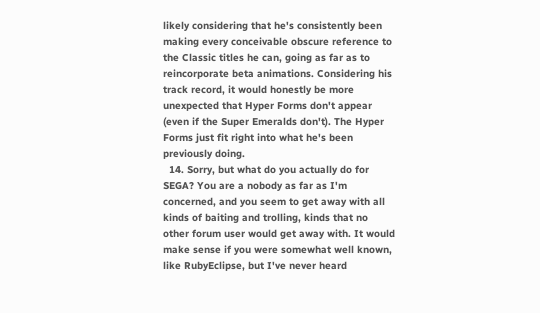likely considering that he's consistently been making every conceivable obscure reference to the Classic titles he can, going as far as to reincorporate beta animations. Considering his track record, it would honestly be more unexpected that Hyper Forms don't appear (even if the Super Emeralds don't). The Hyper Forms just fit right into what he's been previously doing.
  14. Sorry, but what do you actually do for SEGA? You are a nobody as far as I'm concerned, and you seem to get away with all kinds of baiting and trolling, kinds that no other forum user would get away with. It would make sense if you were somewhat well known, like RubyEclipse, but I've never heard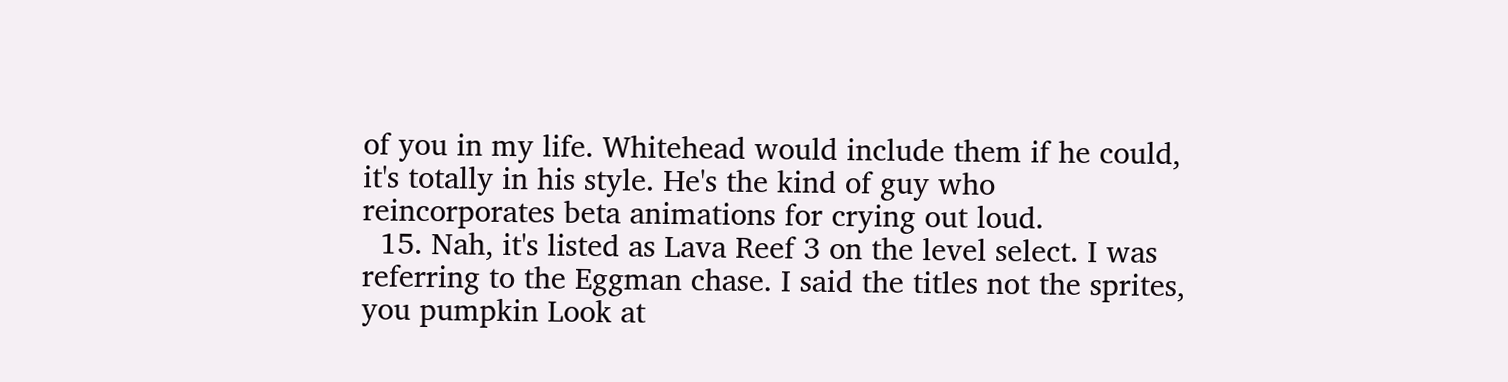of you in my life. Whitehead would include them if he could, it's totally in his style. He's the kind of guy who reincorporates beta animations for crying out loud.
  15. Nah, it's listed as Lava Reef 3 on the level select. I was referring to the Eggman chase. I said the titles not the sprites, you pumpkin Look at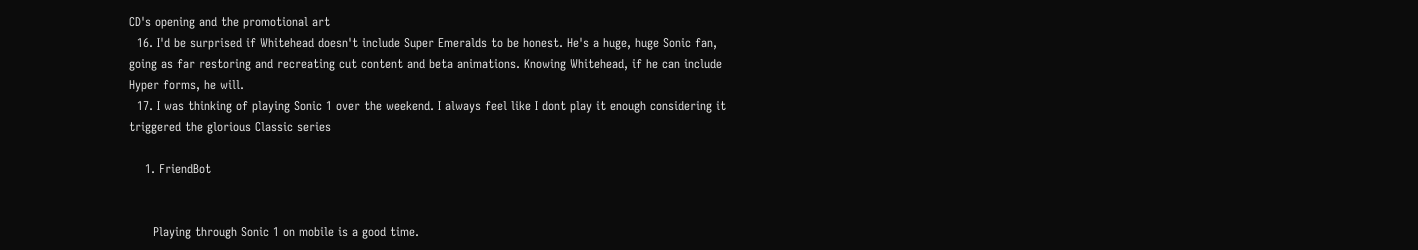CD's opening and the promotional art
  16. I'd be surprised if Whitehead doesn't include Super Emeralds to be honest. He's a huge, huge Sonic fan, going as far restoring and recreating cut content and beta animations. Knowing Whitehead, if he can include Hyper forms, he will.
  17. I was thinking of playing Sonic 1 over the weekend. I always feel like I dont play it enough considering it triggered the glorious Classic series

    1. FriendBot


      Playing through Sonic 1 on mobile is a good time.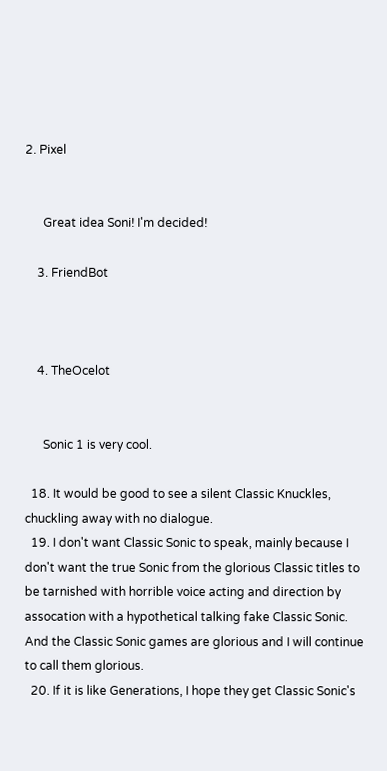2. Pixel


      Great idea Soni! I'm decided!

    3. FriendBot



    4. TheOcelot


      Sonic 1 is very cool.

  18. It would be good to see a silent Classic Knuckles, chuckling away with no dialogue.
  19. I don't want Classic Sonic to speak, mainly because I don't want the true Sonic from the glorious Classic titles to be tarnished with horrible voice acting and direction by assocation with a hypothetical talking fake Classic Sonic. And the Classic Sonic games are glorious and I will continue to call them glorious.
  20. If it is like Generations, I hope they get Classic Sonic's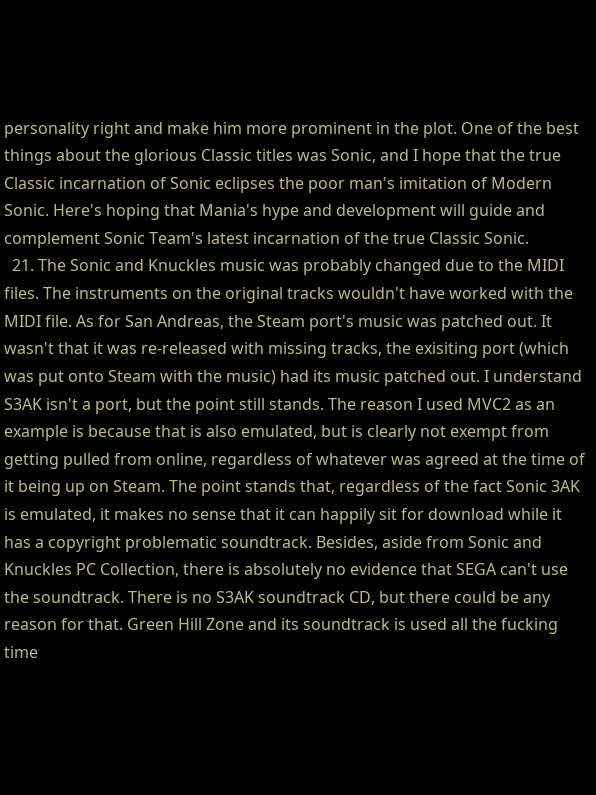personality right and make him more prominent in the plot. One of the best things about the glorious Classic titles was Sonic, and I hope that the true Classic incarnation of Sonic eclipses the poor man's imitation of Modern Sonic. Here's hoping that Mania's hype and development will guide and complement Sonic Team's latest incarnation of the true Classic Sonic.
  21. The Sonic and Knuckles music was probably changed due to the MIDI files. The instruments on the original tracks wouldn't have worked with the MIDI file. As for San Andreas, the Steam port's music was patched out. It wasn't that it was re-released with missing tracks, the exisiting port (which was put onto Steam with the music) had its music patched out. I understand S3AK isn't a port, but the point still stands. The reason I used MVC2 as an example is because that is also emulated, but is clearly not exempt from getting pulled from online, regardless of whatever was agreed at the time of it being up on Steam. The point stands that, regardless of the fact Sonic 3AK is emulated, it makes no sense that it can happily sit for download while it has a copyright problematic soundtrack. Besides, aside from Sonic and Knuckles PC Collection, there is absolutely no evidence that SEGA can't use the soundtrack. There is no S3AK soundtrack CD, but there could be any reason for that. Green Hill Zone and its soundtrack is used all the fucking time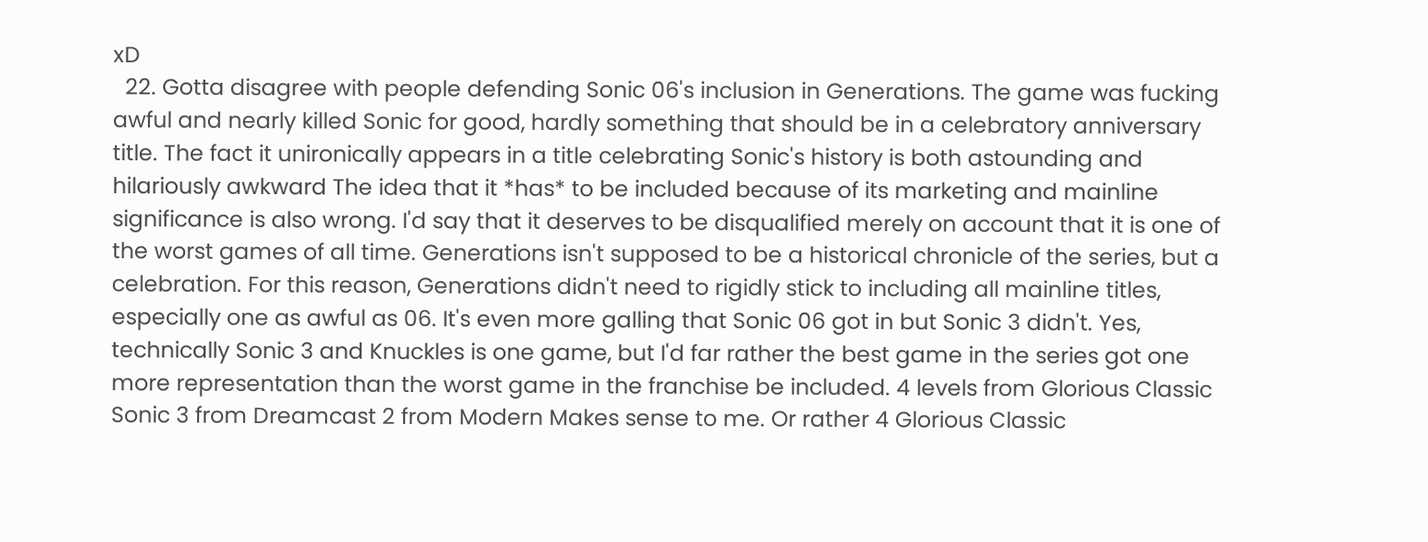xD
  22. Gotta disagree with people defending Sonic 06's inclusion in Generations. The game was fucking awful and nearly killed Sonic for good, hardly something that should be in a celebratory anniversary title. The fact it unironically appears in a title celebrating Sonic's history is both astounding and hilariously awkward The idea that it *has* to be included because of its marketing and mainline significance is also wrong. I'd say that it deserves to be disqualified merely on account that it is one of the worst games of all time. Generations isn't supposed to be a historical chronicle of the series, but a celebration. For this reason, Generations didn't need to rigidly stick to including all mainline titles, especially one as awful as 06. It's even more galling that Sonic 06 got in but Sonic 3 didn't. Yes, technically Sonic 3 and Knuckles is one game, but I'd far rather the best game in the series got one more representation than the worst game in the franchise be included. 4 levels from Glorious Classic Sonic 3 from Dreamcast 2 from Modern Makes sense to me. Or rather 4 Glorious Classic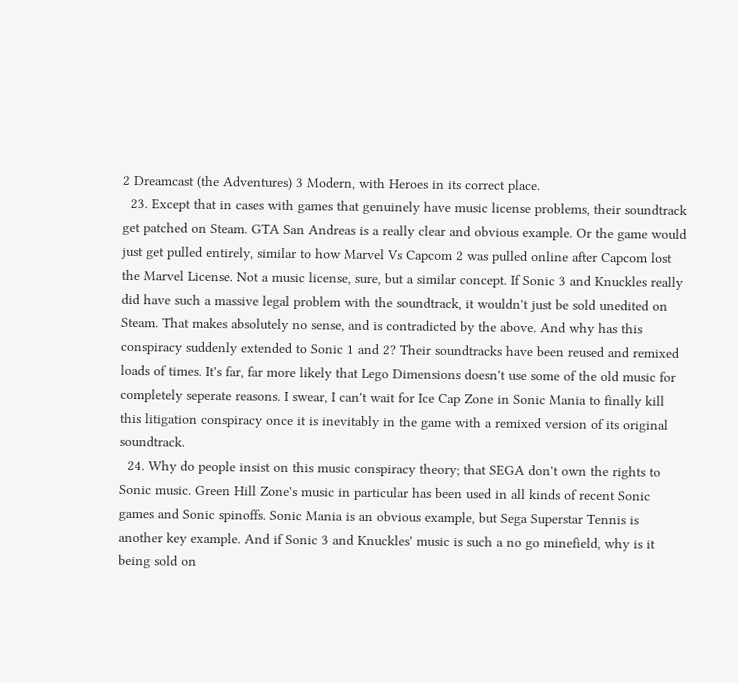2 Dreamcast (the Adventures) 3 Modern, with Heroes in its correct place.
  23. Except that in cases with games that genuinely have music license problems, their soundtrack get patched on Steam. GTA San Andreas is a really clear and obvious example. Or the game would just get pulled entirely, similar to how Marvel Vs Capcom 2 was pulled online after Capcom lost the Marvel License. Not a music license, sure, but a similar concept. If Sonic 3 and Knuckles really did have such a massive legal problem with the soundtrack, it wouldn't just be sold unedited on Steam. That makes absolutely no sense, and is contradicted by the above. And why has this conspiracy suddenly extended to Sonic 1 and 2? Their soundtracks have been reused and remixed loads of times. It's far, far more likely that Lego Dimensions doesn't use some of the old music for completely seperate reasons. I swear, I can't wait for Ice Cap Zone in Sonic Mania to finally kill this litigation conspiracy once it is inevitably in the game with a remixed version of its original soundtrack.
  24. Why do people insist on this music conspiracy theory; that SEGA don't own the rights to Sonic music. Green Hill Zone's music in particular has been used in all kinds of recent Sonic games and Sonic spinoffs. Sonic Mania is an obvious example, but Sega Superstar Tennis is another key example. And if Sonic 3 and Knuckles' music is such a no go minefield, why is it being sold on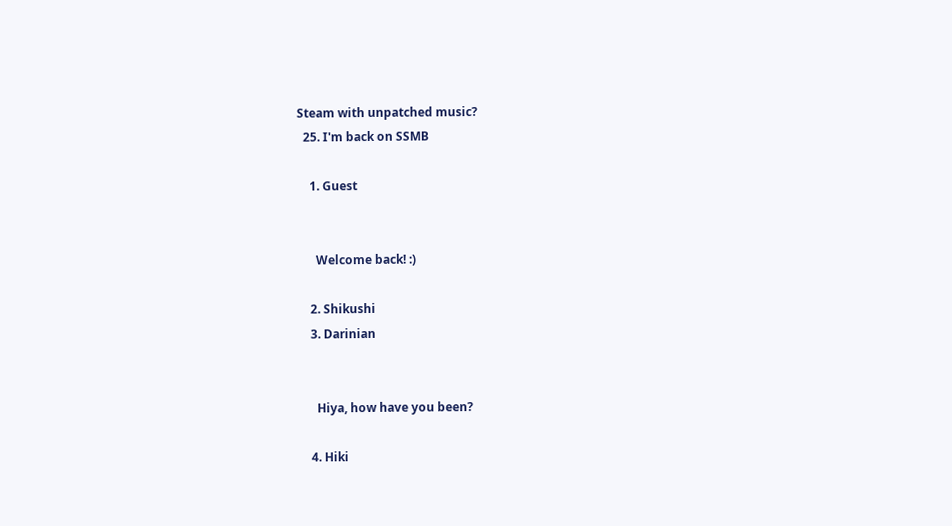Steam with unpatched music?
  25. I'm back on SSMB

    1. Guest


      Welcome back! :)

    2. Shikushi
    3. Darinian


      Hiya, how have you been?

    4. Hiki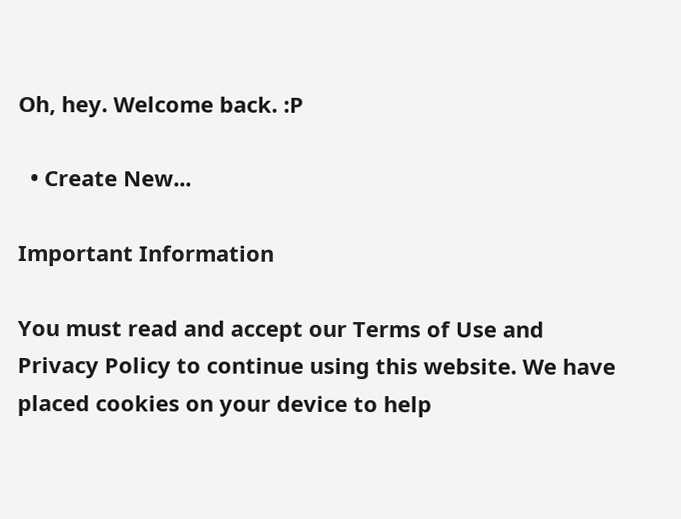Oh, hey. Welcome back. :P

  • Create New...

Important Information

You must read and accept our Terms of Use and Privacy Policy to continue using this website. We have placed cookies on your device to help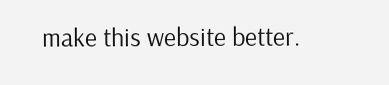make this website better.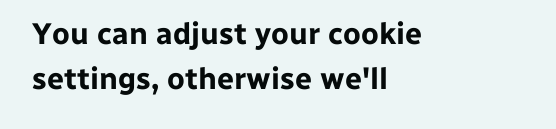You can adjust your cookie settings, otherwise we'll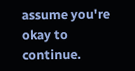assume you're okay to continue.